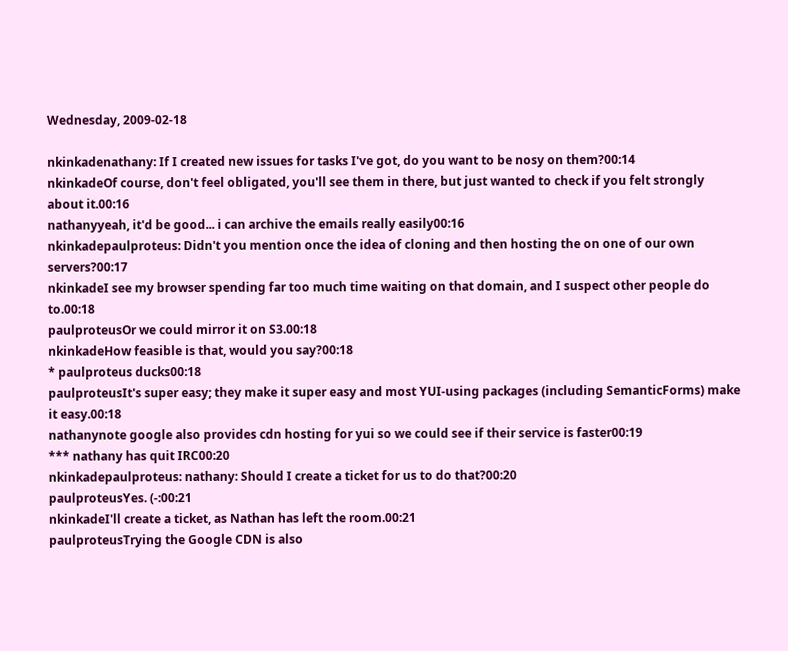Wednesday, 2009-02-18

nkinkadenathany: If I created new issues for tasks I've got, do you want to be nosy on them?00:14
nkinkadeOf course, don't feel obligated, you'll see them in there, but just wanted to check if you felt strongly about it.00:16
nathanyyeah, it'd be good... i can archive the emails really easily00:16
nkinkadepaulproteus: Didn't you mention once the idea of cloning and then hosting the on one of our own servers?00:17
nkinkadeI see my browser spending far too much time waiting on that domain, and I suspect other people do to.00:18
paulproteusOr we could mirror it on S3.00:18
nkinkadeHow feasible is that, would you say?00:18
* paulproteus ducks00:18
paulproteusIt's super easy; they make it super easy and most YUI-using packages (including SemanticForms) make it easy.00:18
nathanynote google also provides cdn hosting for yui so we could see if their service is faster00:19
*** nathany has quit IRC00:20
nkinkadepaulproteus: nathany: Should I create a ticket for us to do that?00:20
paulproteusYes. (-:00:21
nkinkadeI'll create a ticket, as Nathan has left the room.00:21
paulproteusTrying the Google CDN is also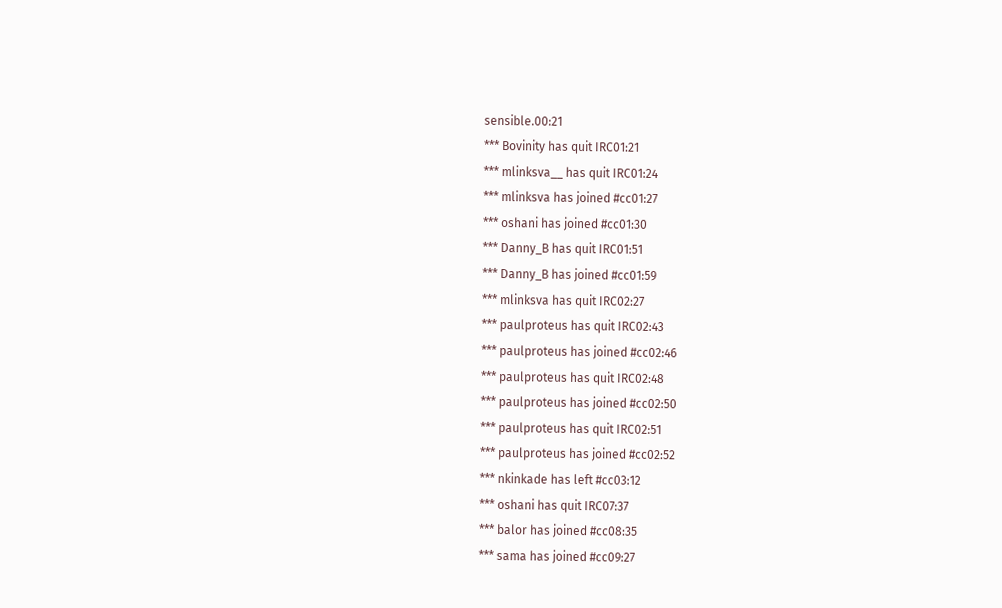sensible.00:21
*** Bovinity has quit IRC01:21
*** mlinksva__ has quit IRC01:24
*** mlinksva has joined #cc01:27
*** oshani has joined #cc01:30
*** Danny_B has quit IRC01:51
*** Danny_B has joined #cc01:59
*** mlinksva has quit IRC02:27
*** paulproteus has quit IRC02:43
*** paulproteus has joined #cc02:46
*** paulproteus has quit IRC02:48
*** paulproteus has joined #cc02:50
*** paulproteus has quit IRC02:51
*** paulproteus has joined #cc02:52
*** nkinkade has left #cc03:12
*** oshani has quit IRC07:37
*** balor has joined #cc08:35
*** sama has joined #cc09:27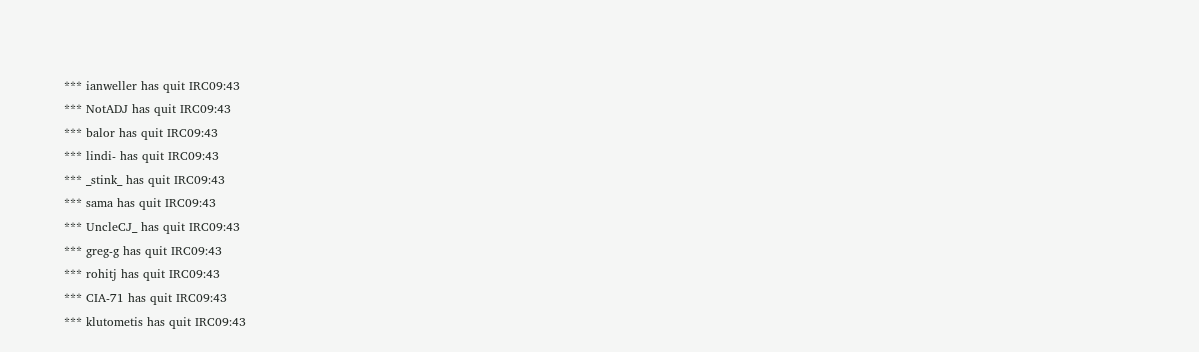*** ianweller has quit IRC09:43
*** NotADJ has quit IRC09:43
*** balor has quit IRC09:43
*** lindi- has quit IRC09:43
*** _stink_ has quit IRC09:43
*** sama has quit IRC09:43
*** UncleCJ_ has quit IRC09:43
*** greg-g has quit IRC09:43
*** rohitj has quit IRC09:43
*** CIA-71 has quit IRC09:43
*** klutometis has quit IRC09:43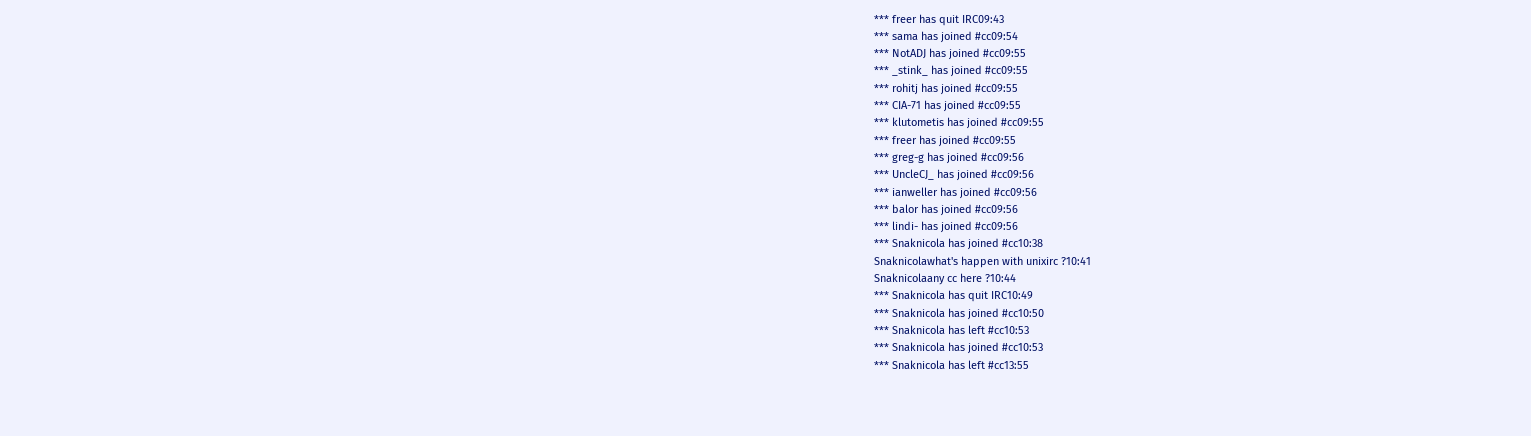*** freer has quit IRC09:43
*** sama has joined #cc09:54
*** NotADJ has joined #cc09:55
*** _stink_ has joined #cc09:55
*** rohitj has joined #cc09:55
*** CIA-71 has joined #cc09:55
*** klutometis has joined #cc09:55
*** freer has joined #cc09:55
*** greg-g has joined #cc09:56
*** UncleCJ_ has joined #cc09:56
*** ianweller has joined #cc09:56
*** balor has joined #cc09:56
*** lindi- has joined #cc09:56
*** Snaknicola has joined #cc10:38
Snaknicolawhat's happen with unixirc ?10:41
Snaknicolaany cc here ?10:44
*** Snaknicola has quit IRC10:49
*** Snaknicola has joined #cc10:50
*** Snaknicola has left #cc10:53
*** Snaknicola has joined #cc10:53
*** Snaknicola has left #cc13:55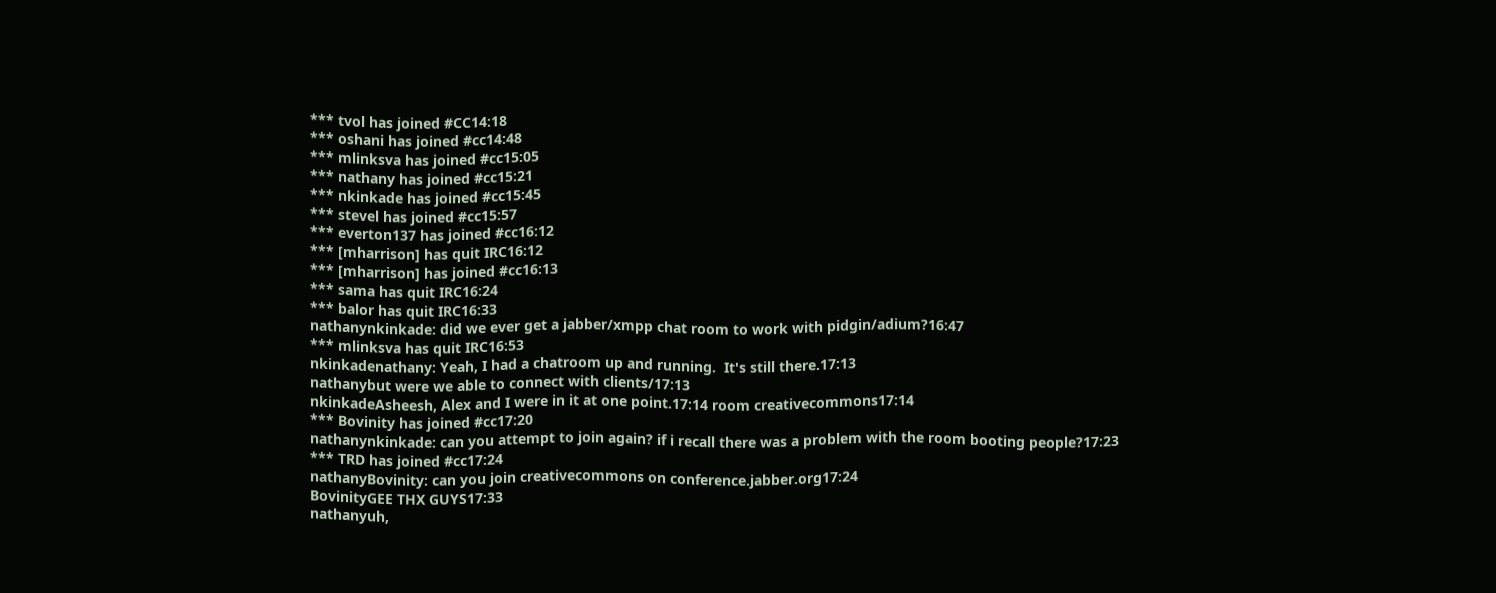*** tvol has joined #CC14:18
*** oshani has joined #cc14:48
*** mlinksva has joined #cc15:05
*** nathany has joined #cc15:21
*** nkinkade has joined #cc15:45
*** stevel has joined #cc15:57
*** everton137 has joined #cc16:12
*** [mharrison] has quit IRC16:12
*** [mharrison] has joined #cc16:13
*** sama has quit IRC16:24
*** balor has quit IRC16:33
nathanynkinkade: did we ever get a jabber/xmpp chat room to work with pidgin/adium?16:47
*** mlinksva has quit IRC16:53
nkinkadenathany: Yeah, I had a chatroom up and running.  It's still there.17:13
nathanybut were we able to connect with clients/17:13
nkinkadeAsheesh, Alex and I were in it at one point.17:14 room creativecommons17:14
*** Bovinity has joined #cc17:20
nathanynkinkade: can you attempt to join again? if i recall there was a problem with the room booting people?17:23
*** TRD has joined #cc17:24
nathanyBovinity: can you join creativecommons on conference.jabber.org17:24
BovinityGEE THX GUYS17:33
nathanyuh,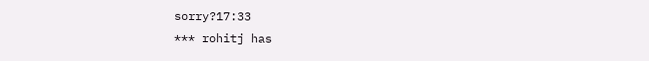sorry?17:33
*** rohitj has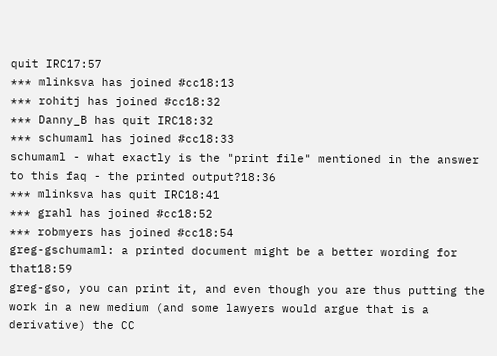quit IRC17:57
*** mlinksva has joined #cc18:13
*** rohitj has joined #cc18:32
*** Danny_B has quit IRC18:32
*** schumaml has joined #cc18:33
schumaml - what exactly is the "print file" mentioned in the answer to this faq - the printed output?18:36
*** mlinksva has quit IRC18:41
*** grahl has joined #cc18:52
*** robmyers has joined #cc18:54
greg-gschumaml: a printed document might be a better wording for that18:59
greg-gso, you can print it, and even though you are thus putting the work in a new medium (and some lawyers would argue that is a derivative) the CC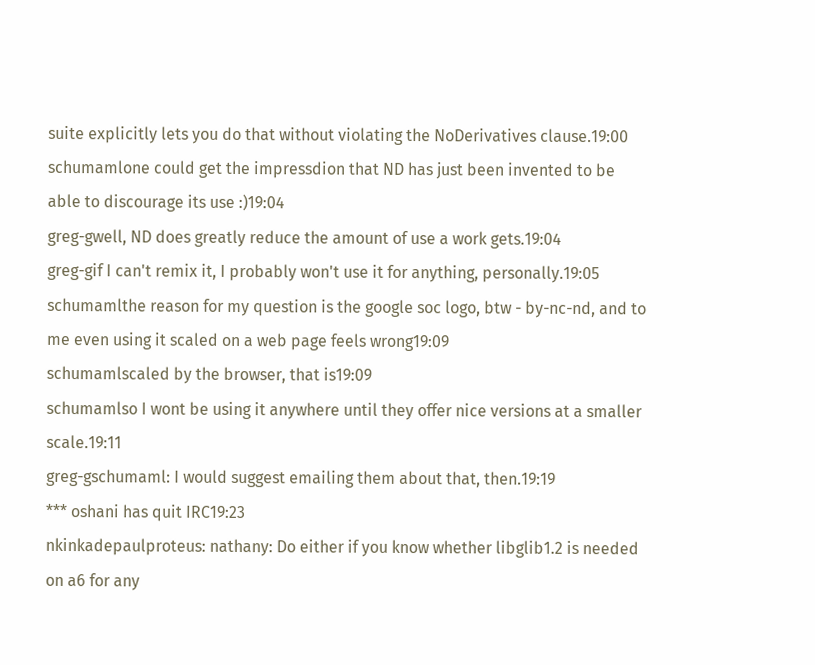suite explicitly lets you do that without violating the NoDerivatives clause.19:00
schumamlone could get the impressdion that ND has just been invented to be able to discourage its use :)19:04
greg-gwell, ND does greatly reduce the amount of use a work gets.19:04
greg-gif I can't remix it, I probably won't use it for anything, personally.19:05
schumamlthe reason for my question is the google soc logo, btw - by-nc-nd, and to me even using it scaled on a web page feels wrong19:09
schumamlscaled by the browser, that is19:09
schumamlso I wont be using it anywhere until they offer nice versions at a smaller scale.19:11
greg-gschumaml: I would suggest emailing them about that, then.19:19
*** oshani has quit IRC19:23
nkinkadepaulproteus: nathany: Do either if you know whether libglib1.2 is needed on a6 for any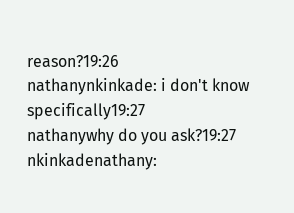reason?19:26
nathanynkinkade: i don't know specifically19:27
nathanywhy do you ask?19:27
nkinkadenathany: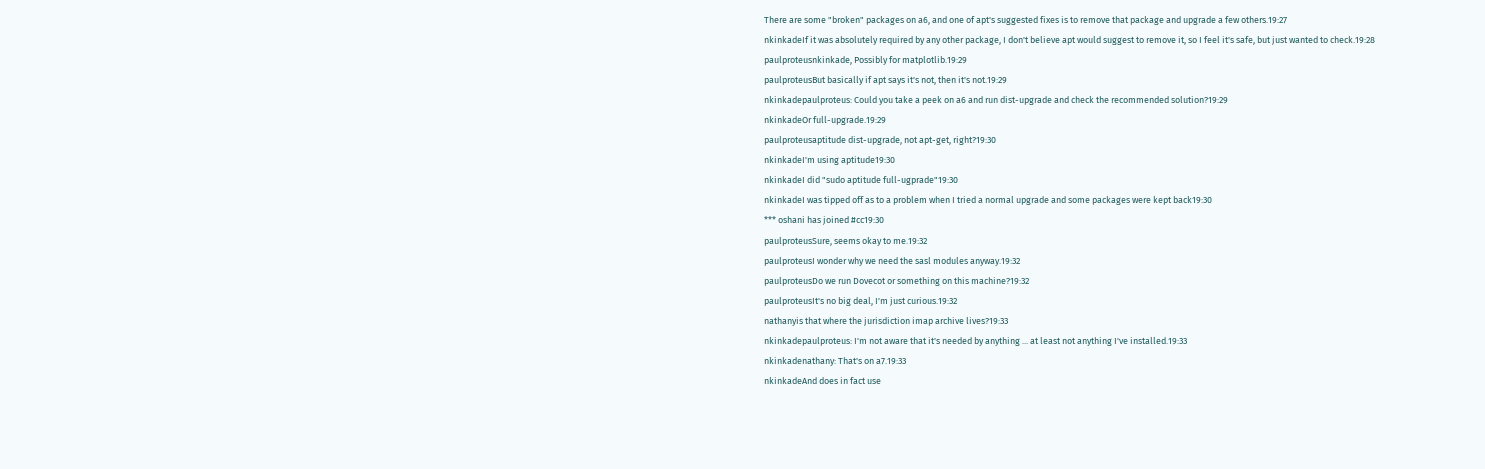There are some "broken" packages on a6, and one of apt's suggested fixes is to remove that package and upgrade a few others.19:27
nkinkadeIf it was absolutely required by any other package, I don't believe apt would suggest to remove it, so I feel it's safe, but just wanted to check.19:28
paulproteusnkinkade, Possibly for matplotlib.19:29
paulproteusBut basically if apt says it's not, then it's not.19:29
nkinkadepaulproteus: Could you take a peek on a6 and run dist-upgrade and check the recommended solution?19:29
nkinkadeOr full-upgrade.19:29
paulproteusaptitude dist-upgrade, not apt-get, right?19:30
nkinkadeI'm using aptitude19:30
nkinkadeI did "sudo aptitude full-ugprade"19:30
nkinkadeI was tipped off as to a problem when I tried a normal upgrade and some packages were kept back19:30
*** oshani has joined #cc19:30
paulproteusSure, seems okay to me.19:32
paulproteusI wonder why we need the sasl modules anyway.19:32
paulproteusDo we run Dovecot or something on this machine?19:32
paulproteusIt's no big deal, I'm just curious.19:32
nathanyis that where the jurisdiction imap archive lives?19:33
nkinkadepaulproteus: I'm not aware that it's needed by anything ... at least not anything I've installed.19:33
nkinkadenathany: That's on a7.19:33
nkinkadeAnd does in fact use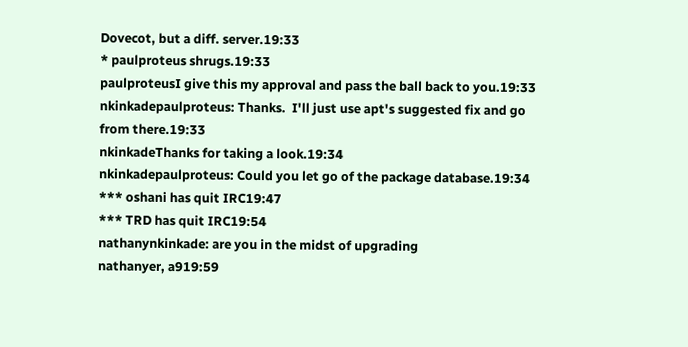Dovecot, but a diff. server.19:33
* paulproteus shrugs.19:33
paulproteusI give this my approval and pass the ball back to you.19:33
nkinkadepaulproteus: Thanks.  I'll just use apt's suggested fix and go from there.19:33
nkinkadeThanks for taking a look.19:34
nkinkadepaulproteus: Could you let go of the package database.19:34
*** oshani has quit IRC19:47
*** TRD has quit IRC19:54
nathanynkinkade: are you in the midst of upgrading
nathanyer, a919:59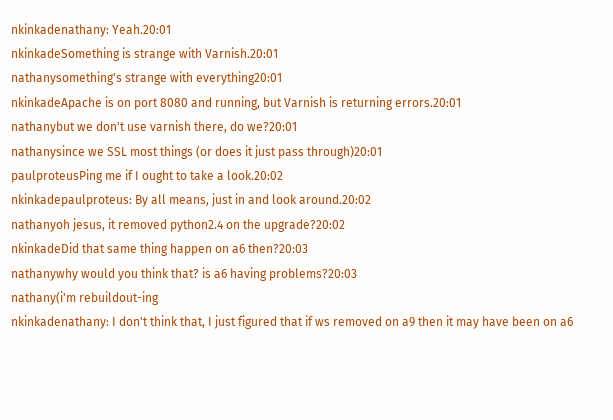nkinkadenathany: Yeah.20:01
nkinkadeSomething is strange with Varnish.20:01
nathanysomething's strange with everything20:01
nkinkadeApache is on port 8080 and running, but Varnish is returning errors.20:01
nathanybut we don't use varnish there, do we?20:01
nathanysince we SSL most things (or does it just pass through)20:01
paulproteusPing me if I ought to take a look.20:02
nkinkadepaulproteus: By all means, just in and look around.20:02
nathanyoh jesus, it removed python2.4 on the upgrade?20:02
nkinkadeDid that same thing happen on a6 then?20:03
nathanywhy would you think that? is a6 having problems?20:03
nathany(i'm rebuildout-ing
nkinkadenathany: I don't think that, I just figured that if ws removed on a9 then it may have been on a6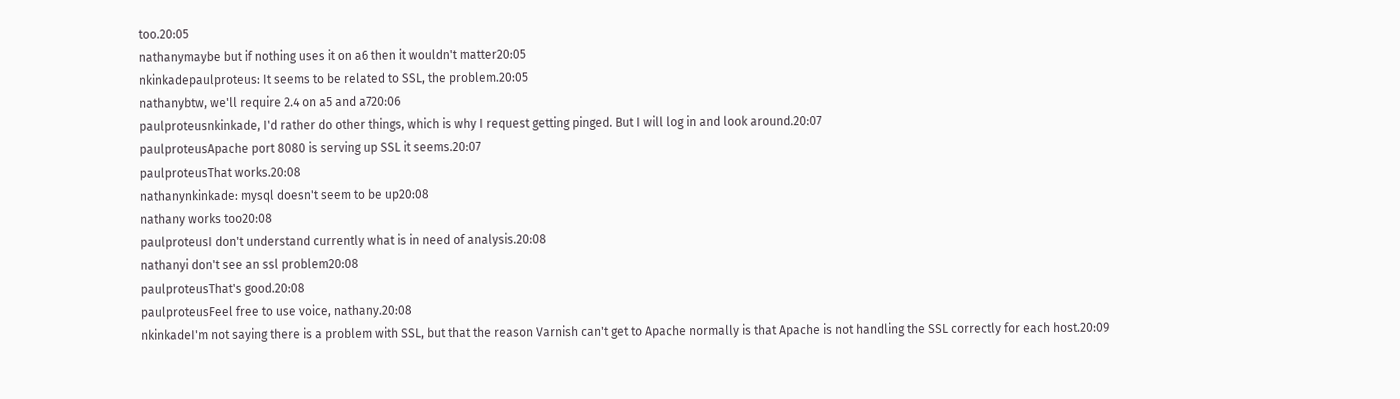too.20:05
nathanymaybe but if nothing uses it on a6 then it wouldn't matter20:05
nkinkadepaulproteus: It seems to be related to SSL, the problem.20:05
nathanybtw, we'll require 2.4 on a5 and a720:06
paulproteusnkinkade, I'd rather do other things, which is why I request getting pinged. But I will log in and look around.20:07
paulproteusApache port 8080 is serving up SSL it seems.20:07
paulproteusThat works.20:08
nathanynkinkade: mysql doesn't seem to be up20:08
nathany works too20:08
paulproteusI don't understand currently what is in need of analysis.20:08
nathanyi don't see an ssl problem20:08
paulproteusThat's good.20:08
paulproteusFeel free to use voice, nathany.20:08
nkinkadeI'm not saying there is a problem with SSL, but that the reason Varnish can't get to Apache normally is that Apache is not handling the SSL correctly for each host.20:09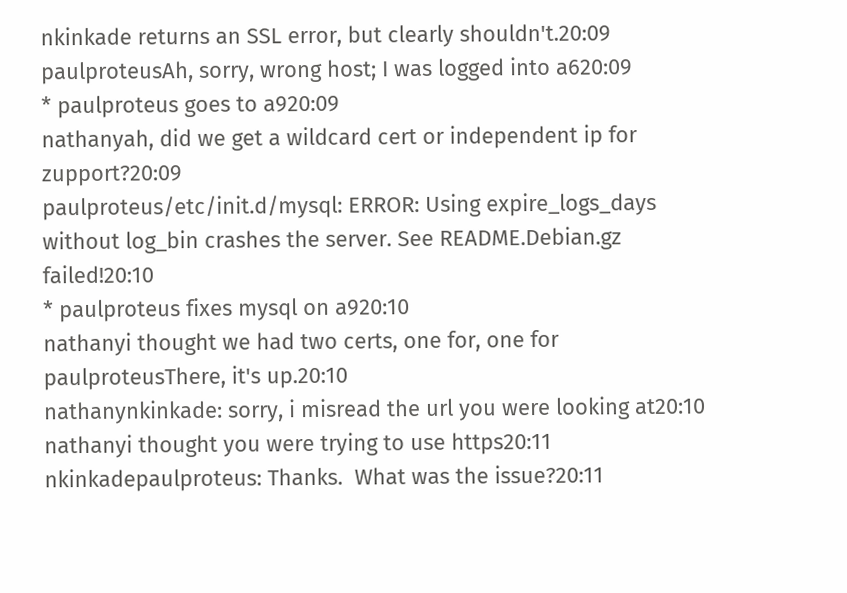nkinkade returns an SSL error, but clearly shouldn't.20:09
paulproteusAh, sorry, wrong host; I was logged into a620:09
* paulproteus goes to a920:09
nathanyah, did we get a wildcard cert or independent ip for zupport?20:09
paulproteus/etc/init.d/mysql: ERROR: Using expire_logs_days without log_bin crashes the server. See README.Debian.gz failed!20:10
* paulproteus fixes mysql on a920:10
nathanyi thought we had two certs, one for, one for
paulproteusThere, it's up.20:10
nathanynkinkade: sorry, i misread the url you were looking at20:10
nathanyi thought you were trying to use https20:11
nkinkadepaulproteus: Thanks.  What was the issue?20:11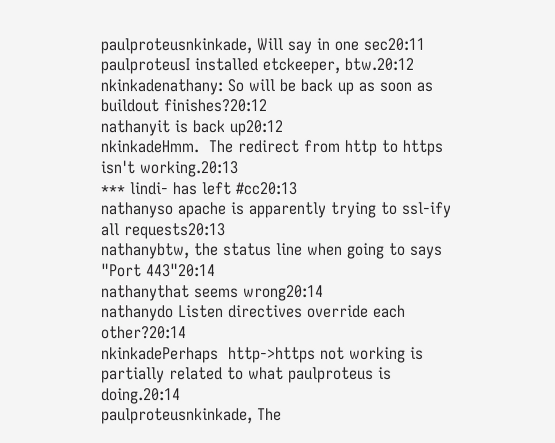paulproteusnkinkade, Will say in one sec20:11
paulproteusI installed etckeeper, btw.20:12
nkinkadenathany: So will be back up as soon as buildout finishes?20:12
nathanyit is back up20:12
nkinkadeHmm.  The redirect from http to https isn't working.20:13
*** lindi- has left #cc20:13
nathanyso apache is apparently trying to ssl-ify all requests20:13
nathanybtw, the status line when going to says "Port 443"20:14
nathanythat seems wrong20:14
nathanydo Listen directives override each other?20:14
nkinkadePerhaps  http->https not working is partially related to what paulproteus is doing.20:14
paulproteusnkinkade, The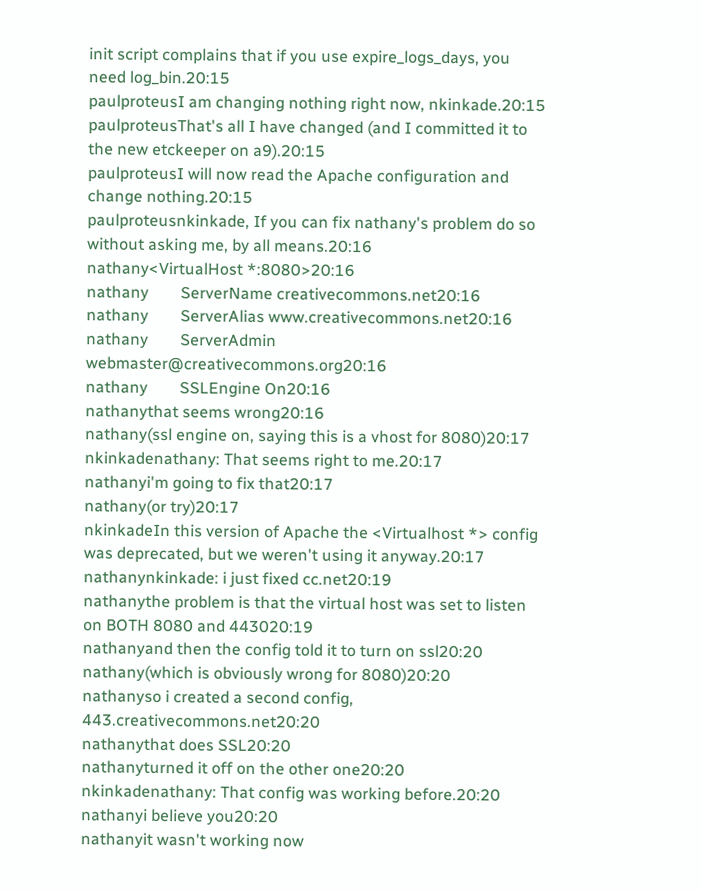init script complains that if you use expire_logs_days, you need log_bin.20:15
paulproteusI am changing nothing right now, nkinkade.20:15
paulproteusThat's all I have changed (and I committed it to the new etckeeper on a9).20:15
paulproteusI will now read the Apache configuration and change nothing.20:15
paulproteusnkinkade, If you can fix nathany's problem do so without asking me, by all means.20:16
nathany<VirtualHost *:8080>20:16
nathany        ServerName creativecommons.net20:16
nathany        ServerAlias www.creativecommons.net20:16
nathany        ServerAdmin webmaster@creativecommons.org20:16
nathany        SSLEngine On20:16
nathanythat seems wrong20:16
nathany(ssl engine on, saying this is a vhost for 8080)20:17
nkinkadenathany: That seems right to me.20:17
nathanyi'm going to fix that20:17
nathany(or try)20:17
nkinkadeIn this version of Apache the <Virtualhost *> config was deprecated, but we weren't using it anyway.20:17
nathanynkinkade: i just fixed cc.net20:19
nathanythe problem is that the virtual host was set to listen on BOTH 8080 and 443020:19
nathanyand then the config told it to turn on ssl20:20
nathany(which is obviously wrong for 8080)20:20
nathanyso i created a second config, 443.creativecommons.net20:20
nathanythat does SSL20:20
nathanyturned it off on the other one20:20
nkinkadenathany: That config was working before.20:20
nathanyi believe you20:20
nathanyit wasn't working now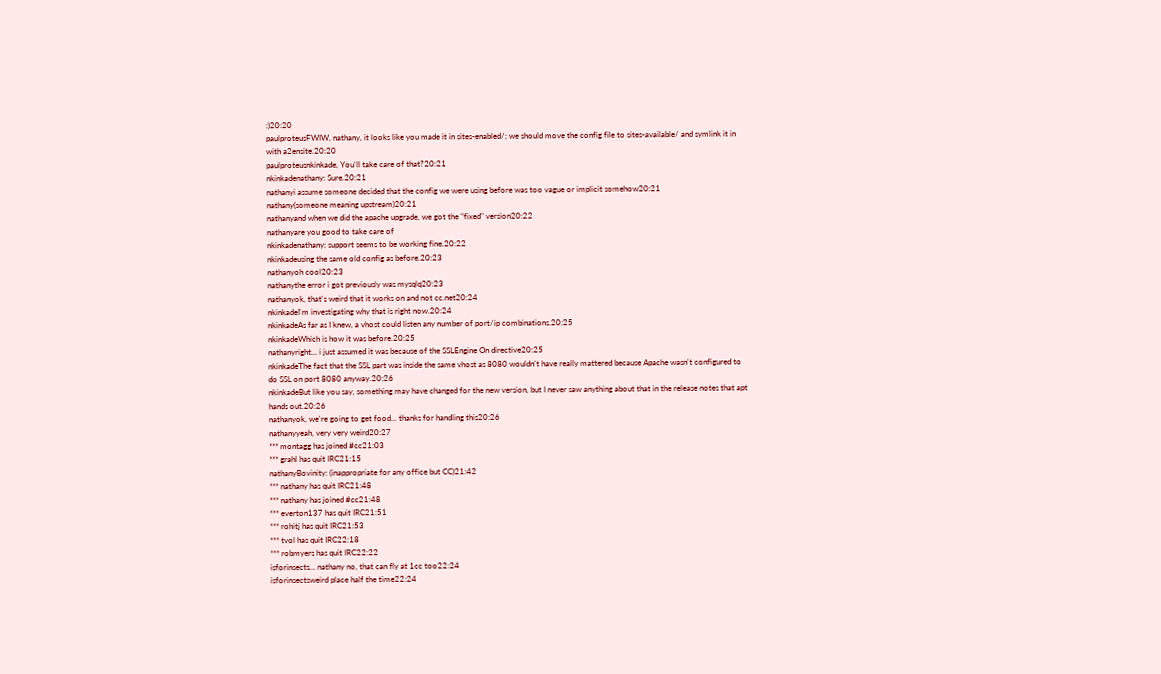:)20:20
paulproteusFWIW, nathany, it looks like you made it in sites-enabled/; we should move the config file to sites-available/ and symlink it in with a2ensite.20:20
paulproteusnkinkade, You'll take care of that?20:21
nkinkadenathany: Sure.20:21
nathanyi assume someone decided that the config we were using before was too vague or implicit somehow20:21
nathany(someone meaning upstream)20:21
nathanyand when we did the apache upgrade, we got the "fixed" version20:22
nathanyare you good to take care of
nkinkadenathany: support seems to be working fine.20:22
nkinkadeusing the same old config as before.20:23
nathanyoh cool20:23
nathanythe error i got previously was mysqlq20:23
nathanyok, that's weird that it works on and not cc.net20:24
nkinkadeI'm investigating why that is right now.20:24
nkinkadeAs far as I knew, a vhost could listen any number of port/ip combinations.20:25
nkinkadeWhich is how it was before.20:25
nathanyright... i just assumed it was because of the SSLEngine On directive20:25
nkinkadeThe fact that the SSL part was inside the same vhost as 8080 wouldn't have really mattered because Apache wasn't configured to do SSL on port 8080 anyway.20:26
nkinkadeBut like you say, something may have changed for the new version, but I never saw anything about that in the release notes that apt hands out.20:26
nathanyok, we're going to get food... thanks for handling this20:26
nathanyyeah, very very weird20:27
*** montagg has joined #cc21:03
*** grahl has quit IRC21:15
nathanyBovinity: (inappropriate for any office but CC)21:42
*** nathany has quit IRC21:48
*** nathany has joined #cc21:48
*** everton137 has quit IRC21:51
*** rohitj has quit IRC21:53
*** tvol has quit IRC22:18
*** robmyers has quit IRC22:22
isforinsects... nathany no, that can fly at 1cc too22:24
isforinsectsweird place half the time22:24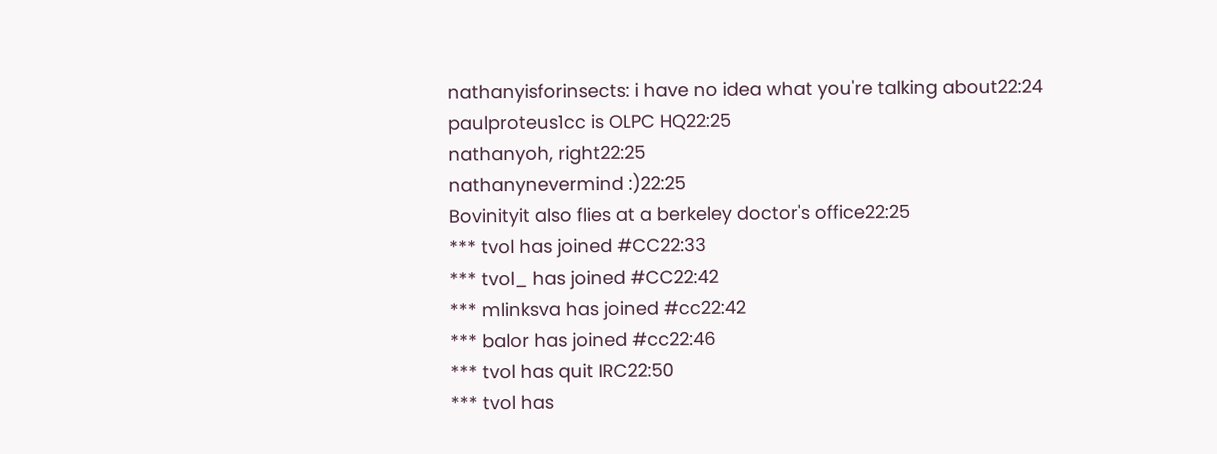nathanyisforinsects: i have no idea what you're talking about22:24
paulproteus1cc is OLPC HQ22:25
nathanyoh, right22:25
nathanynevermind :)22:25
Bovinityit also flies at a berkeley doctor's office22:25
*** tvol has joined #CC22:33
*** tvol_ has joined #CC22:42
*** mlinksva has joined #cc22:42
*** balor has joined #cc22:46
*** tvol has quit IRC22:50
*** tvol has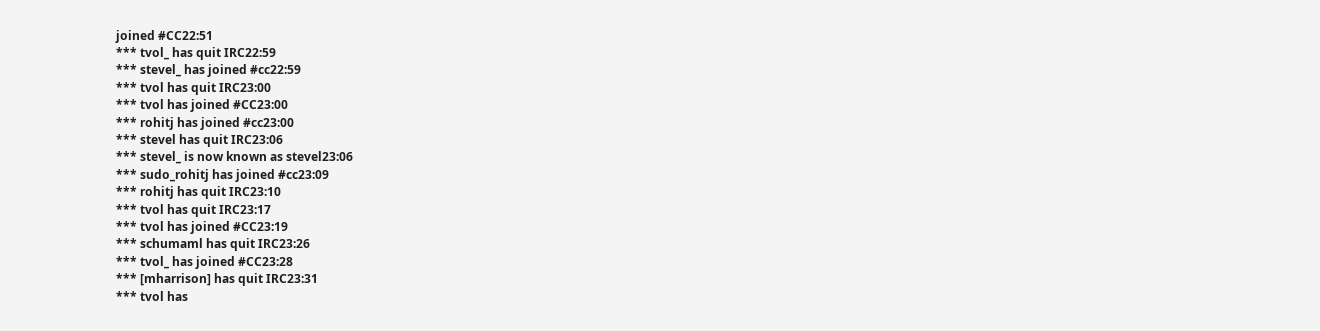joined #CC22:51
*** tvol_ has quit IRC22:59
*** stevel_ has joined #cc22:59
*** tvol has quit IRC23:00
*** tvol has joined #CC23:00
*** rohitj has joined #cc23:00
*** stevel has quit IRC23:06
*** stevel_ is now known as stevel23:06
*** sudo_rohitj has joined #cc23:09
*** rohitj has quit IRC23:10
*** tvol has quit IRC23:17
*** tvol has joined #CC23:19
*** schumaml has quit IRC23:26
*** tvol_ has joined #CC23:28
*** [mharrison] has quit IRC23:31
*** tvol has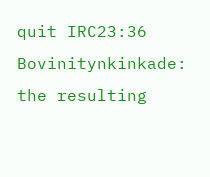quit IRC23:36
Bovinitynkinkade: the resulting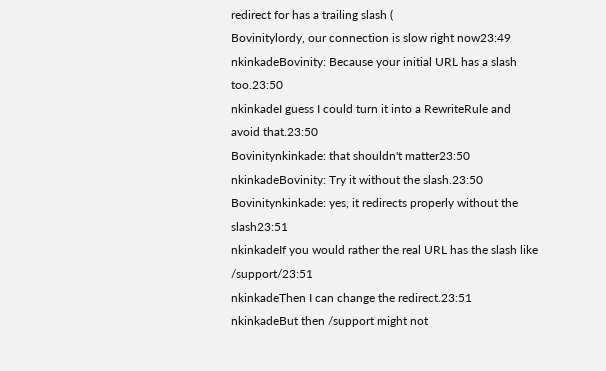redirect for has a trailing slash (
Bovinitylordy, our connection is slow right now23:49
nkinkadeBovinity: Because your initial URL has a slash too.23:50
nkinkadeI guess I could turn it into a RewriteRule and avoid that.23:50
Bovinitynkinkade: that shouldn't matter23:50
nkinkadeBovinity: Try it without the slash.23:50
Bovinitynkinkade: yes, it redirects properly without the slash23:51
nkinkadeIf you would rather the real URL has the slash like /support/23:51
nkinkadeThen I can change the redirect.23:51
nkinkadeBut then /support might not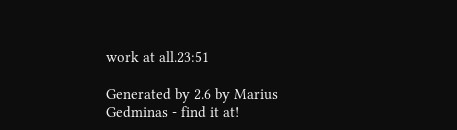work at all.23:51

Generated by 2.6 by Marius Gedminas - find it at!